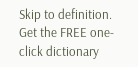Skip to definition.
Get the FREE one-click dictionary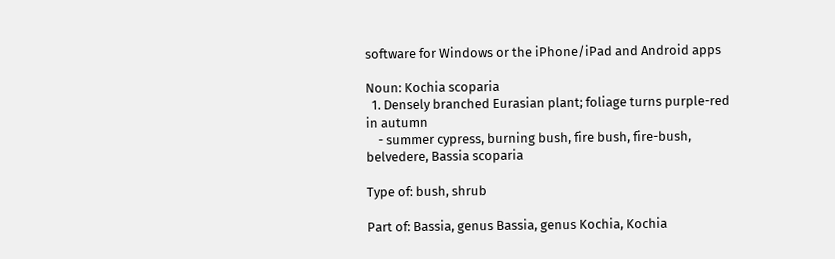software for Windows or the iPhone/iPad and Android apps

Noun: Kochia scoparia
  1. Densely branched Eurasian plant; foliage turns purple-red in autumn
    - summer cypress, burning bush, fire bush, fire-bush, belvedere, Bassia scoparia

Type of: bush, shrub

Part of: Bassia, genus Bassia, genus Kochia, Kochia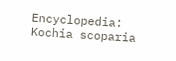Encyclopedia: Kochia scoparia